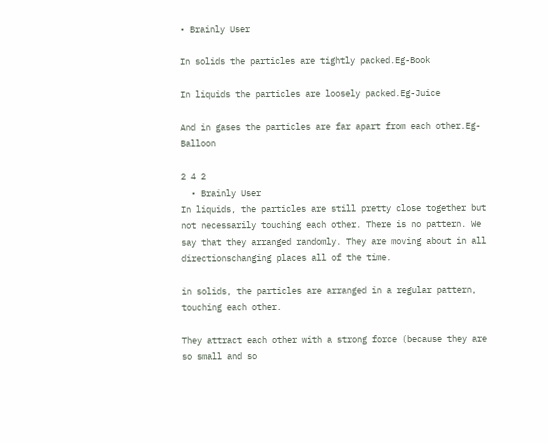• Brainly User

In solids the particles are tightly packed.Eg-Book

In liquids the particles are loosely packed.Eg-Juice

And in gases the particles are far apart from each other.Eg-Balloon

2 4 2
  • Brainly User
In liquids, the particles are still pretty close together but not necessarily touching each other. There is no pattern. We say that they arranged randomly. They are moving about in all directionschanging places all of the time.

in solids, the particles are arranged in a regular pattern, touching each other.

They attract each other with a strong force (because they are so small and so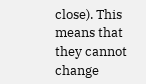close). This means that they cannot change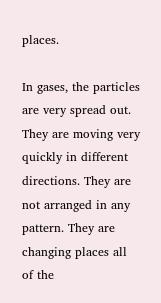places.

In gases, the particles are very spread out. They are moving very quickly in different directions. They are not arranged in any pattern. They are changing places all of the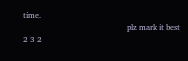time.
                                                    plz mark it best
2 3 2